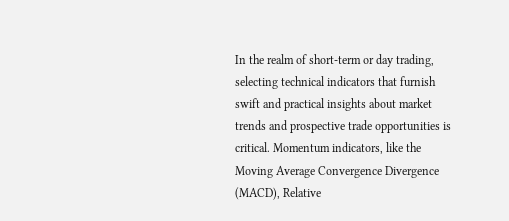In the realm of short-term or day trading, selecting technical indicators that furnish swift and practical insights about market trends and prospective trade opportunities is critical. Momentum indicators, like the Moving Average Convergence Divergence (MACD), Relative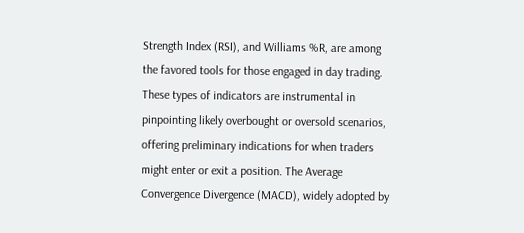Strength Index (RSI), and Williams %R, are among the favored tools for those engaged in day trading. These types of indicators are instrumental in pinpointing likely overbought or oversold scenarios, offering preliminary indications for when traders might enter or exit a position. The Average Convergence Divergence (MACD), widely adopted by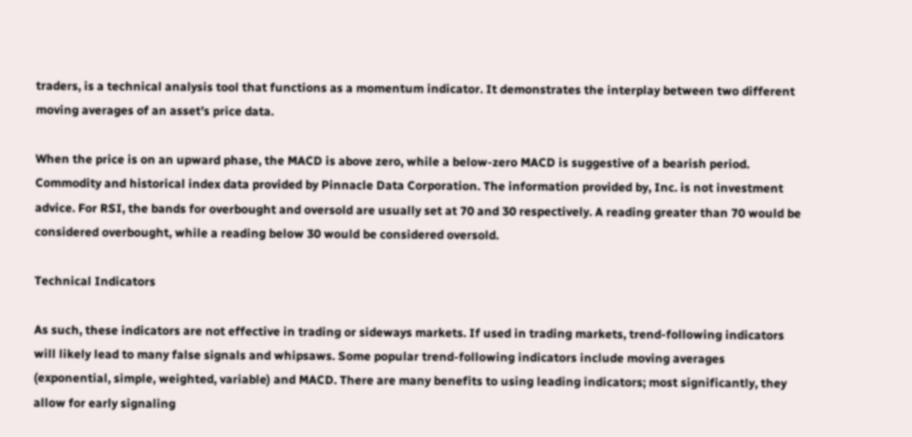traders, is a technical analysis tool that functions as a momentum indicator. It demonstrates the interplay between two different moving averages of an asset’s price data.

When the price is on an upward phase, the MACD is above zero, while a below-zero MACD is suggestive of a bearish period. Commodity and historical index data provided by Pinnacle Data Corporation. The information provided by, Inc. is not investment advice. For RSI, the bands for overbought and oversold are usually set at 70 and 30 respectively. A reading greater than 70 would be considered overbought, while a reading below 30 would be considered oversold.

Technical Indicators

As such, these indicators are not effective in trading or sideways markets. If used in trading markets, trend-following indicators will likely lead to many false signals and whipsaws. Some popular trend-following indicators include moving averages (exponential, simple, weighted, variable) and MACD. There are many benefits to using leading indicators; most significantly, they allow for early signaling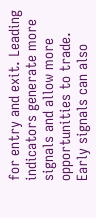for entry and exit. Leading indicators generate more signals and allow more opportunities to trade. Early signals can also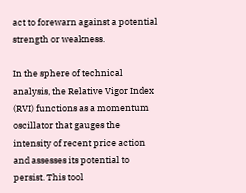act to forewarn against a potential strength or weakness.

In the sphere of technical analysis, the Relative Vigor Index (RVI) functions as a momentum oscillator that gauges the intensity of recent price action and assesses its potential to persist. This tool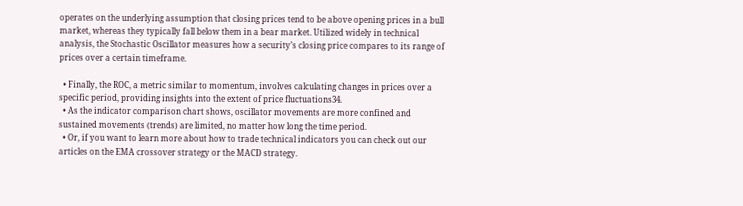operates on the underlying assumption that closing prices tend to be above opening prices in a bull market, whereas they typically fall below them in a bear market. Utilized widely in technical analysis, the Stochastic Oscillator measures how a security’s closing price compares to its range of prices over a certain timeframe.

  • Finally, the ROC, a metric similar to momentum, involves calculating changes in prices over a specific period, providing insights into the extent of price fluctuations34.
  • As the indicator comparison chart shows, oscillator movements are more confined and sustained movements (trends) are limited, no matter how long the time period.
  • Or, if you want to learn more about how to trade technical indicators you can check out our articles on the EMA crossover strategy or the MACD strategy.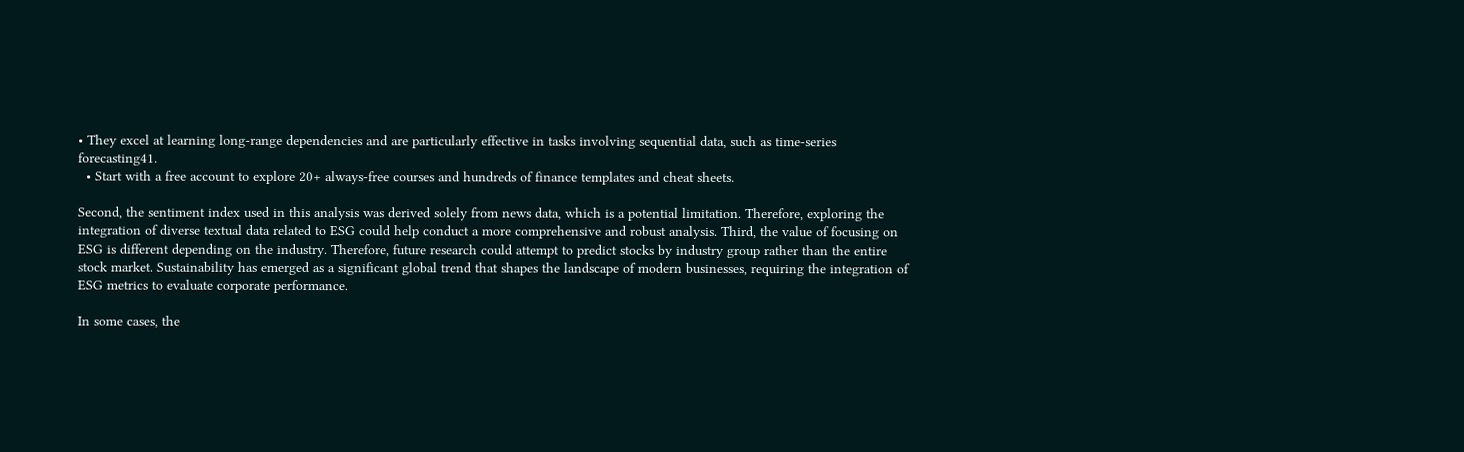• They excel at learning long-range dependencies and are particularly effective in tasks involving sequential data, such as time-series forecasting41.
  • Start with a free account to explore 20+ always-free courses and hundreds of finance templates and cheat sheets.

Second, the sentiment index used in this analysis was derived solely from news data, which is a potential limitation. Therefore, exploring the integration of diverse textual data related to ESG could help conduct a more comprehensive and robust analysis. Third, the value of focusing on ESG is different depending on the industry. Therefore, future research could attempt to predict stocks by industry group rather than the entire stock market. Sustainability has emerged as a significant global trend that shapes the landscape of modern businesses, requiring the integration of ESG metrics to evaluate corporate performance.

In some cases, the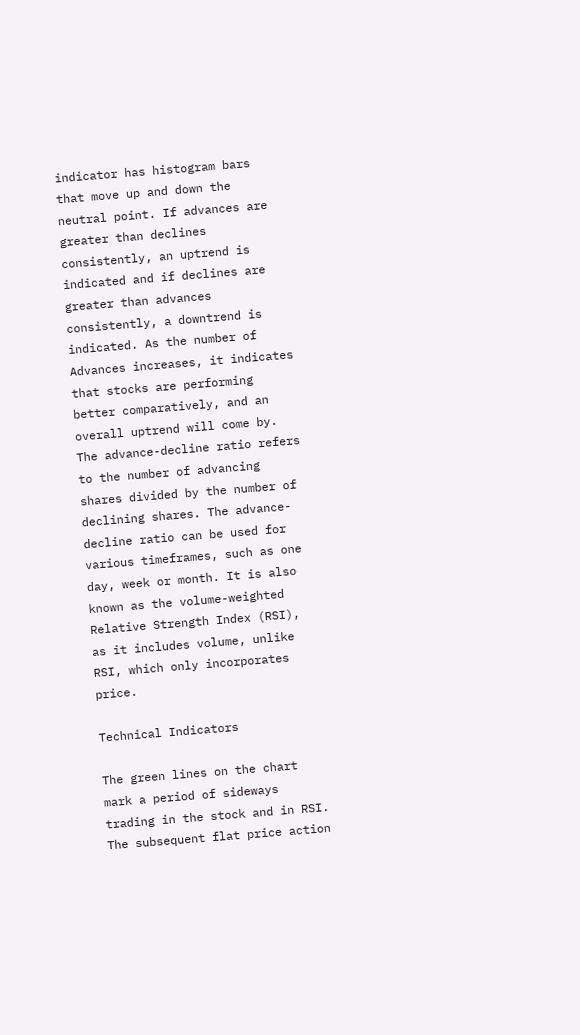indicator has histogram bars that move up and down the neutral point. If advances are greater than declines consistently, an uptrend is indicated and if declines are greater than advances consistently, a downtrend is indicated. As the number of Advances increases, it indicates that stocks are performing better comparatively, and an overall uptrend will come by. The advance-decline ratio refers to the number of advancing shares divided by the number of declining shares. The advance-decline ratio can be used for various timeframes, such as one day, week or month. It is also known as the volume-weighted Relative Strength Index (RSI), as it includes volume, unlike RSI, which only incorporates price.

Technical Indicators

The green lines on the chart mark a period of sideways trading in the stock and in RSI. The subsequent flat price action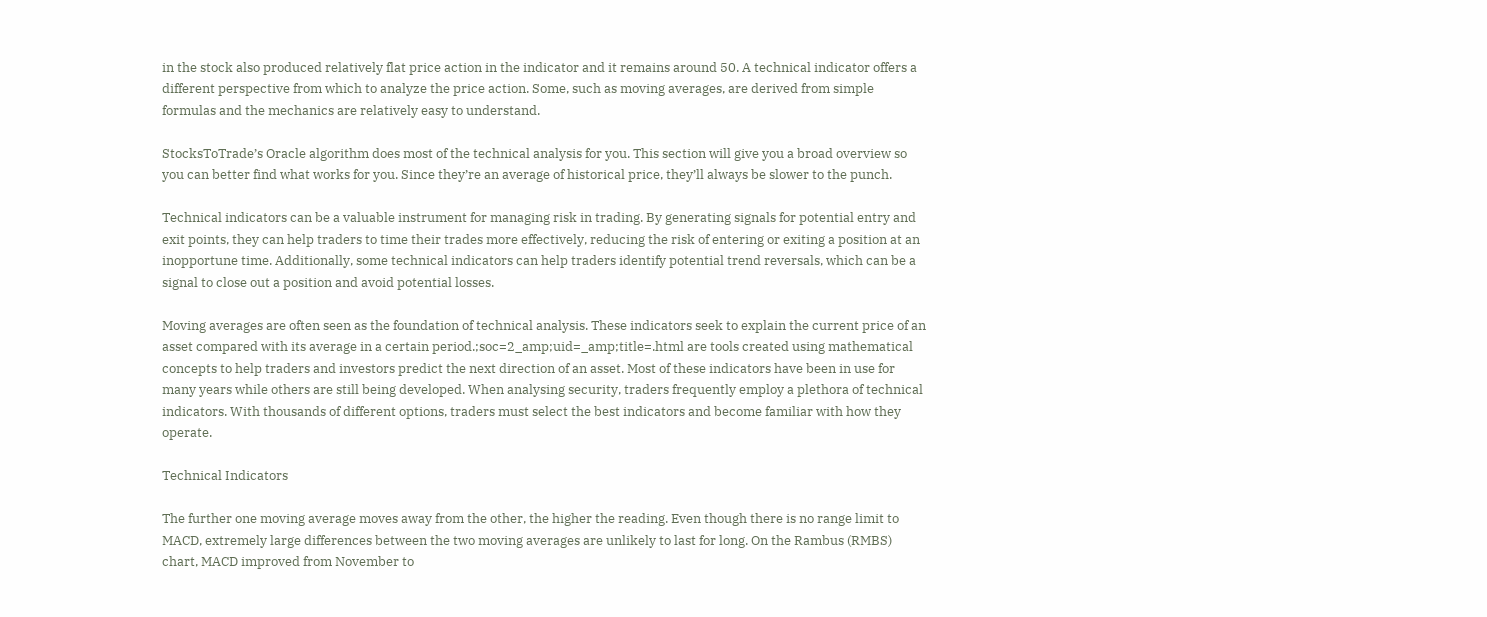in the stock also produced relatively flat price action in the indicator and it remains around 50. A technical indicator offers a different perspective from which to analyze the price action. Some, such as moving averages, are derived from simple formulas and the mechanics are relatively easy to understand.

StocksToTrade’s Oracle algorithm does most of the technical analysis for you. This section will give you a broad overview so you can better find what works for you. Since they’re an average of historical price, they’ll always be slower to the punch.

Technical indicators can be a valuable instrument for managing risk in trading. By generating signals for potential entry and exit points, they can help traders to time their trades more effectively, reducing the risk of entering or exiting a position at an inopportune time. Additionally, some technical indicators can help traders identify potential trend reversals, which can be a signal to close out a position and avoid potential losses.

Moving averages are often seen as the foundation of technical analysis. These indicators seek to explain the current price of an asset compared with its average in a certain period.;soc=2_amp;uid=_amp;title=.html are tools created using mathematical concepts to help traders and investors predict the next direction of an asset. Most of these indicators have been in use for many years while others are still being developed. When analysing security, traders frequently employ a plethora of technical indicators. With thousands of different options, traders must select the best indicators and become familiar with how they operate.

Technical Indicators

The further one moving average moves away from the other, the higher the reading. Even though there is no range limit to MACD, extremely large differences between the two moving averages are unlikely to last for long. On the Rambus (RMBS) chart, MACD improved from November to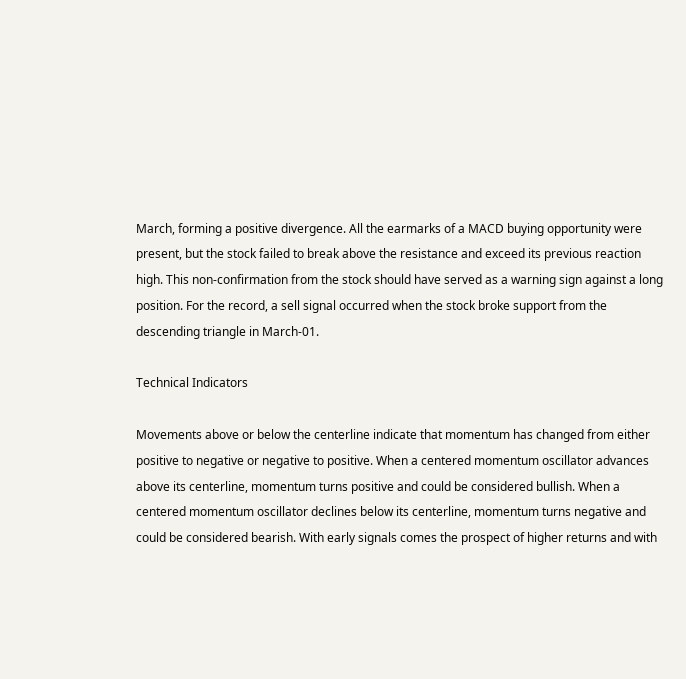March, forming a positive divergence. All the earmarks of a MACD buying opportunity were present, but the stock failed to break above the resistance and exceed its previous reaction high. This non-confirmation from the stock should have served as a warning sign against a long position. For the record, a sell signal occurred when the stock broke support from the descending triangle in March-01.

Technical Indicators

Movements above or below the centerline indicate that momentum has changed from either positive to negative or negative to positive. When a centered momentum oscillator advances above its centerline, momentum turns positive and could be considered bullish. When a centered momentum oscillator declines below its centerline, momentum turns negative and could be considered bearish. With early signals comes the prospect of higher returns and with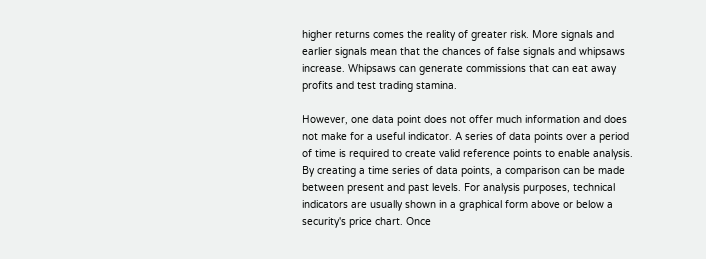higher returns comes the reality of greater risk. More signals and earlier signals mean that the chances of false signals and whipsaws increase. Whipsaws can generate commissions that can eat away profits and test trading stamina.

However, one data point does not offer much information and does not make for a useful indicator. A series of data points over a period of time is required to create valid reference points to enable analysis. By creating a time series of data points, a comparison can be made between present and past levels. For analysis purposes, technical indicators are usually shown in a graphical form above or below a security's price chart. Once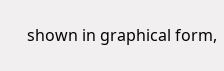shown in graphical form,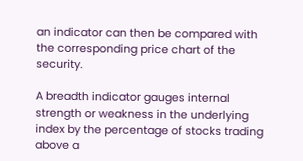an indicator can then be compared with the corresponding price chart of the security.

A breadth indicator gauges internal strength or weakness in the underlying index by the percentage of stocks trading above a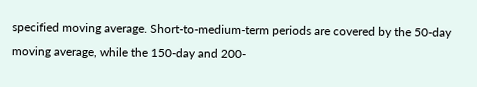specified moving average. Short-to-medium-term periods are covered by the 50-day moving average, while the 150-day and 200-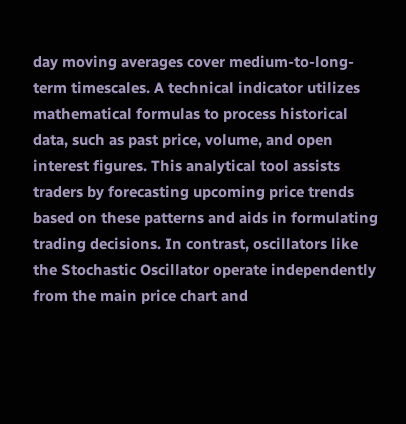day moving averages cover medium-to-long-term timescales. A technical indicator utilizes mathematical formulas to process historical data, such as past price, volume, and open interest figures. This analytical tool assists traders by forecasting upcoming price trends based on these patterns and aids in formulating trading decisions. In contrast, oscillators like the Stochastic Oscillator operate independently from the main price chart and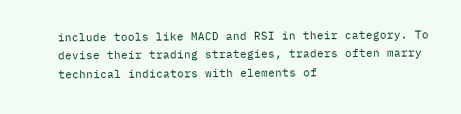include tools like MACD and RSI in their category. To devise their trading strategies, traders often marry technical indicators with elements of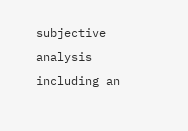subjective analysis including an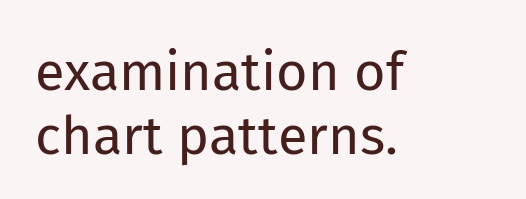examination of chart patterns.